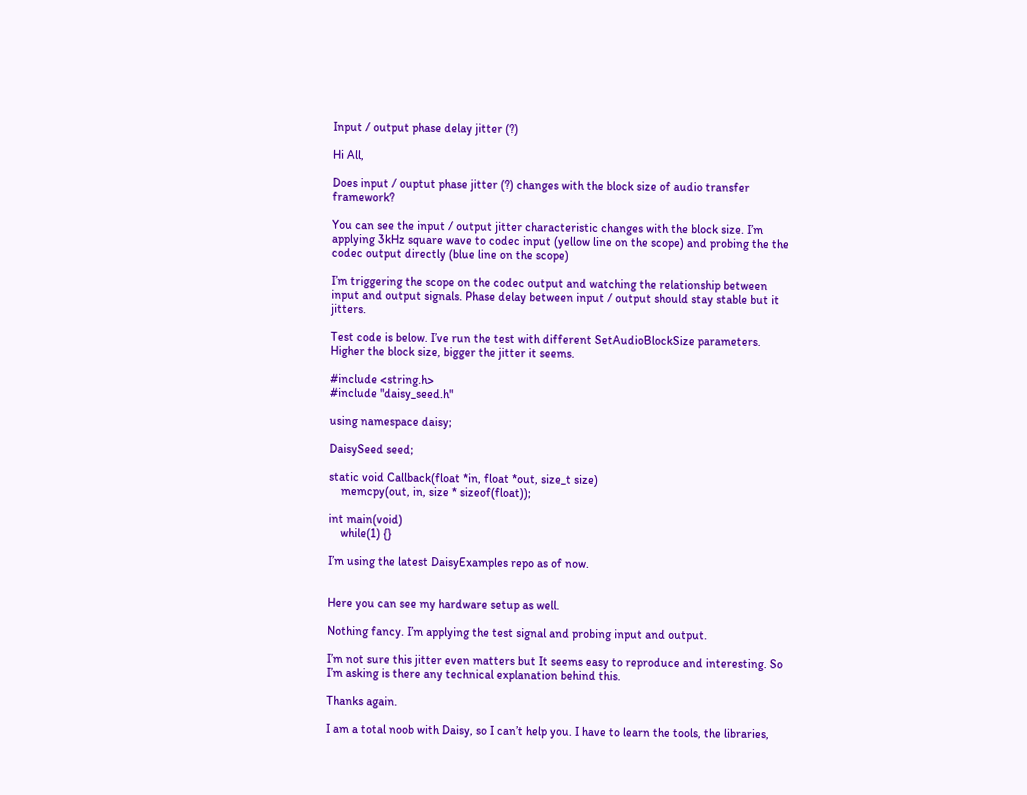Input / output phase delay jitter (?)

Hi All,

Does input / ouptut phase jitter (?) changes with the block size of audio transfer framework?

You can see the input / output jitter characteristic changes with the block size. I’m applying 3kHz square wave to codec input (yellow line on the scope) and probing the the codec output directly (blue line on the scope)

I’m triggering the scope on the codec output and watching the relationship between input and output signals. Phase delay between input / output should stay stable but it jitters.

Test code is below. I’ve run the test with different SetAudioBlockSize parameters. Higher the block size, bigger the jitter it seems.

#include <string.h>
#include "daisy_seed.h"

using namespace daisy;

DaisySeed seed;

static void Callback(float *in, float *out, size_t size)
    memcpy(out, in, size * sizeof(float));

int main(void)
    while(1) {}

I’m using the latest DaisyExamples repo as of now.


Here you can see my hardware setup as well.

Nothing fancy. I’m applying the test signal and probing input and output.

I’m not sure this jitter even matters but It seems easy to reproduce and interesting. So I’m asking is there any technical explanation behind this.

Thanks again.

I am a total noob with Daisy, so I can’t help you. I have to learn the tools, the libraries,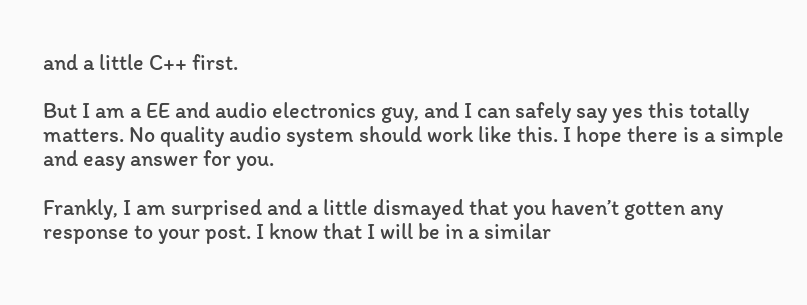and a little C++ first.

But I am a EE and audio electronics guy, and I can safely say yes this totally matters. No quality audio system should work like this. I hope there is a simple and easy answer for you.

Frankly, I am surprised and a little dismayed that you haven’t gotten any response to your post. I know that I will be in a similar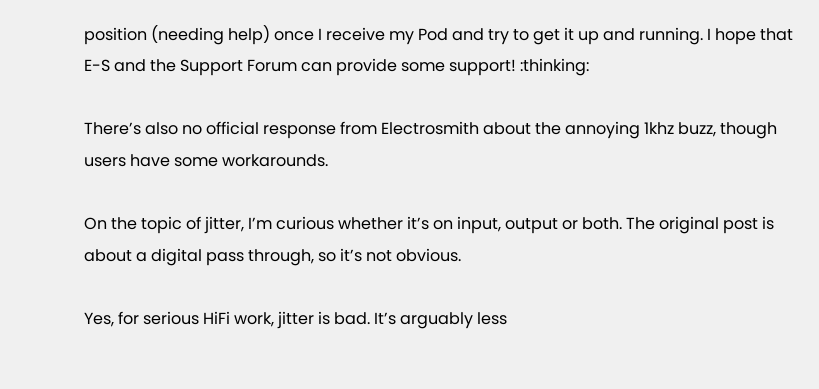position (needing help) once I receive my Pod and try to get it up and running. I hope that E-S and the Support Forum can provide some support! :thinking:

There’s also no official response from Electrosmith about the annoying 1khz buzz, though users have some workarounds.

On the topic of jitter, I’m curious whether it’s on input, output or both. The original post is about a digital pass through, so it’s not obvious.

Yes, for serious HiFi work, jitter is bad. It’s arguably less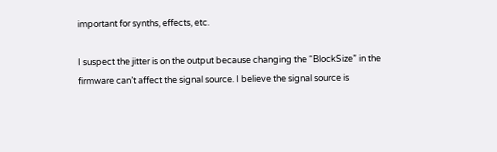important for synths, effects, etc.

I suspect the jitter is on the output because changing the “BlockSize” in the firmware can’t affect the signal source. I believe the signal source is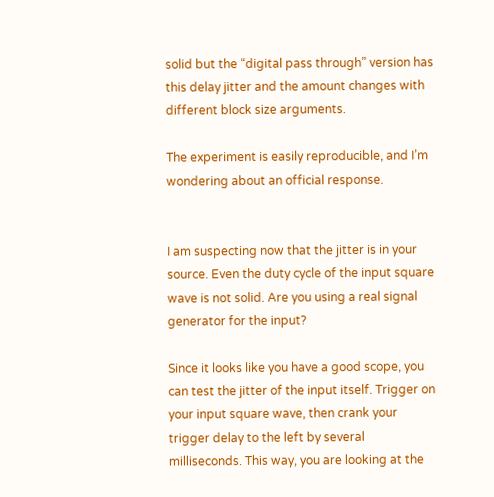solid but the “digital pass through” version has this delay jitter and the amount changes with different block size arguments.

The experiment is easily reproducible, and I’m wondering about an official response.


I am suspecting now that the jitter is in your source. Even the duty cycle of the input square wave is not solid. Are you using a real signal generator for the input?

Since it looks like you have a good scope, you can test the jitter of the input itself. Trigger on your input square wave, then crank your trigger delay to the left by several milliseconds. This way, you are looking at the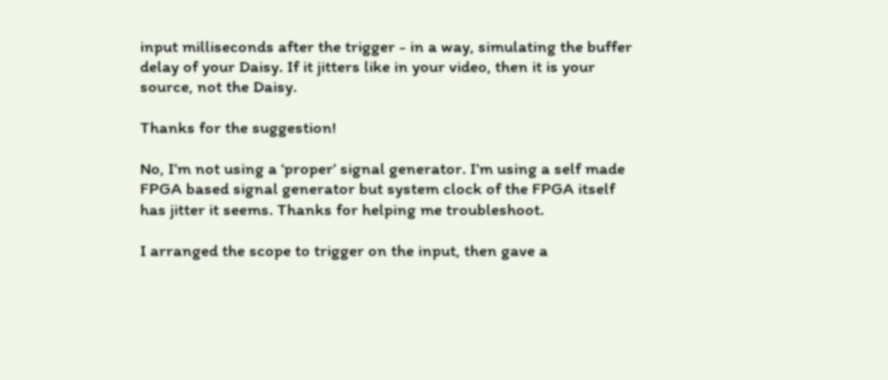input milliseconds after the trigger - in a way, simulating the buffer delay of your Daisy. If it jitters like in your video, then it is your source, not the Daisy.

Thanks for the suggestion!

No, I’m not using a ‘proper’ signal generator. I’m using a self made FPGA based signal generator but system clock of the FPGA itself has jitter it seems. Thanks for helping me troubleshoot.

I arranged the scope to trigger on the input, then gave a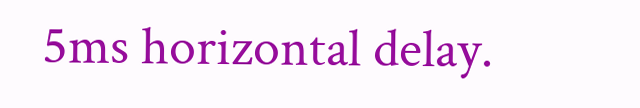5ms horizontal delay.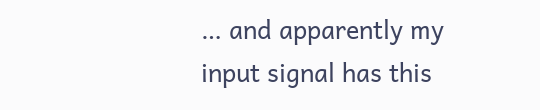… and apparently my input signal has this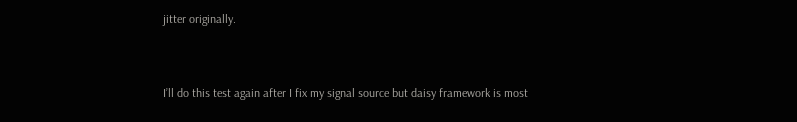jitter originally.


I’ll do this test again after I fix my signal source but daisy framework is most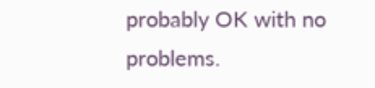probably OK with no problems.